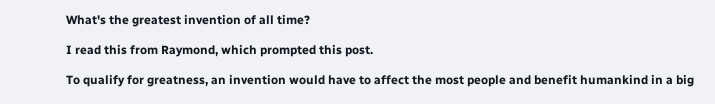What's the greatest invention of all time?

I read this from Raymond, which prompted this post.

To qualify for greatness, an invention would have to affect the most people and benefit humankind in a big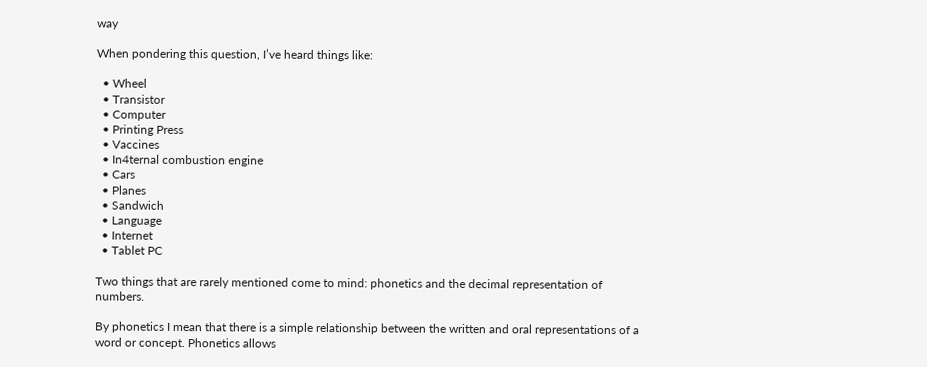way

When pondering this question, I’ve heard things like:

  • Wheel
  • Transistor
  • Computer
  • Printing Press
  • Vaccines
  • In4ternal combustion engine
  • Cars
  • Planes
  • Sandwich
  • Language
  • Internet
  • Tablet PC

Two things that are rarely mentioned come to mind: phonetics and the decimal representation of numbers.

By phonetics I mean that there is a simple relationship between the written and oral representations of a word or concept. Phonetics allows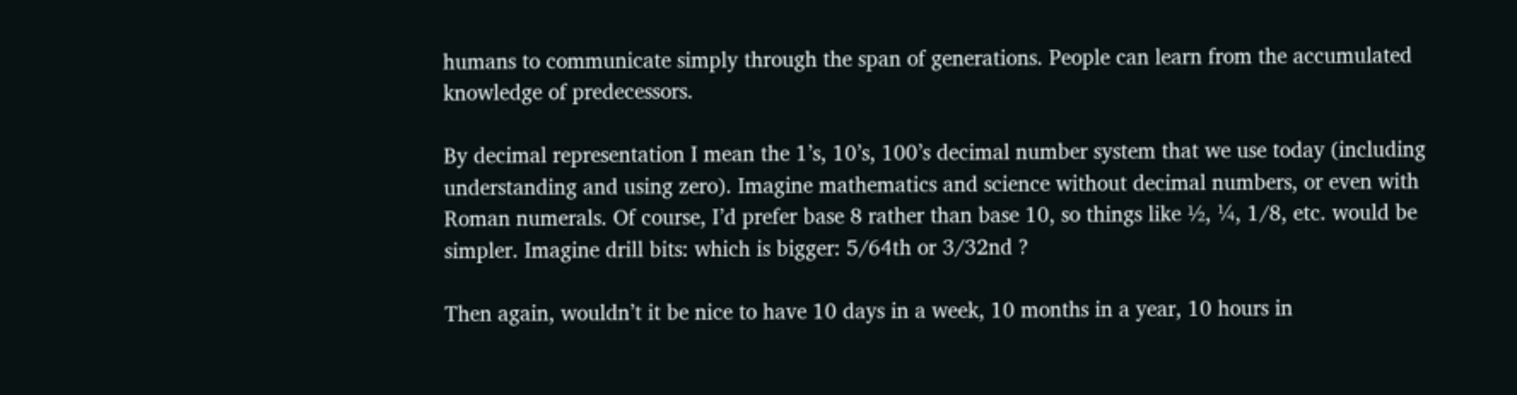humans to communicate simply through the span of generations. People can learn from the accumulated knowledge of predecessors.

By decimal representation I mean the 1’s, 10’s, 100’s decimal number system that we use today (including understanding and using zero). Imagine mathematics and science without decimal numbers, or even with Roman numerals. Of course, I’d prefer base 8 rather than base 10, so things like ½, ¼, 1/8, etc. would be simpler. Imagine drill bits: which is bigger: 5/64th or 3/32nd ?

Then again, wouldn’t it be nice to have 10 days in a week, 10 months in a year, 10 hours in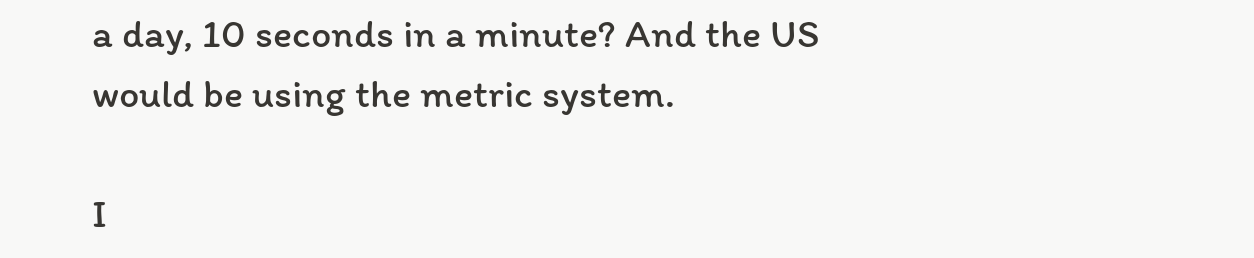a day, 10 seconds in a minute? And the US would be using the metric system.

I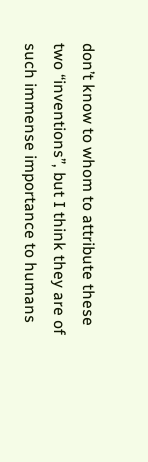don’t know to whom to attribute these two “inventions”, but I think they are of such immense importance to humans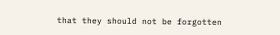that they should not be forgotten